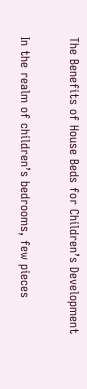The Benefits of House Beds for Children’s Development

In the realm of children’s bedrooms, few pieces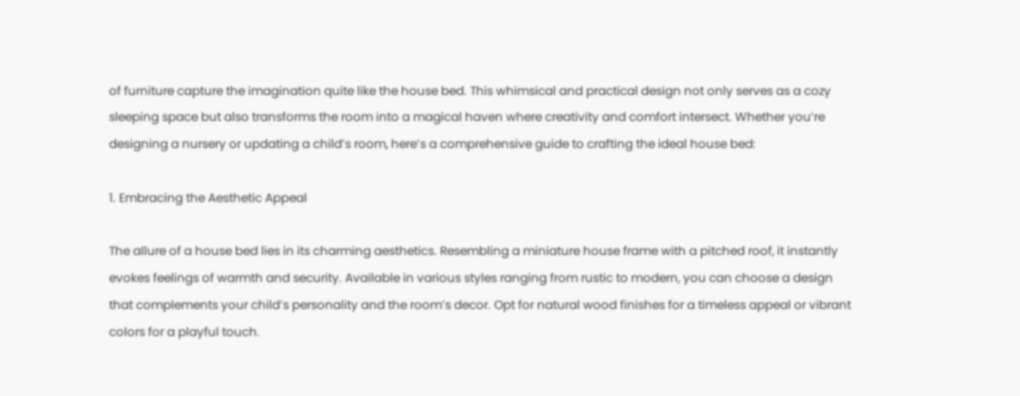of furniture capture the imagination quite like the house bed. This whimsical and practical design not only serves as a cozy sleeping space but also transforms the room into a magical haven where creativity and comfort intersect. Whether you’re designing a nursery or updating a child’s room, here’s a comprehensive guide to crafting the ideal house bed:

1. Embracing the Aesthetic Appeal

The allure of a house bed lies in its charming aesthetics. Resembling a miniature house frame with a pitched roof, it instantly evokes feelings of warmth and security. Available in various styles ranging from rustic to modern, you can choose a design that complements your child’s personality and the room’s decor. Opt for natural wood finishes for a timeless appeal or vibrant colors for a playful touch.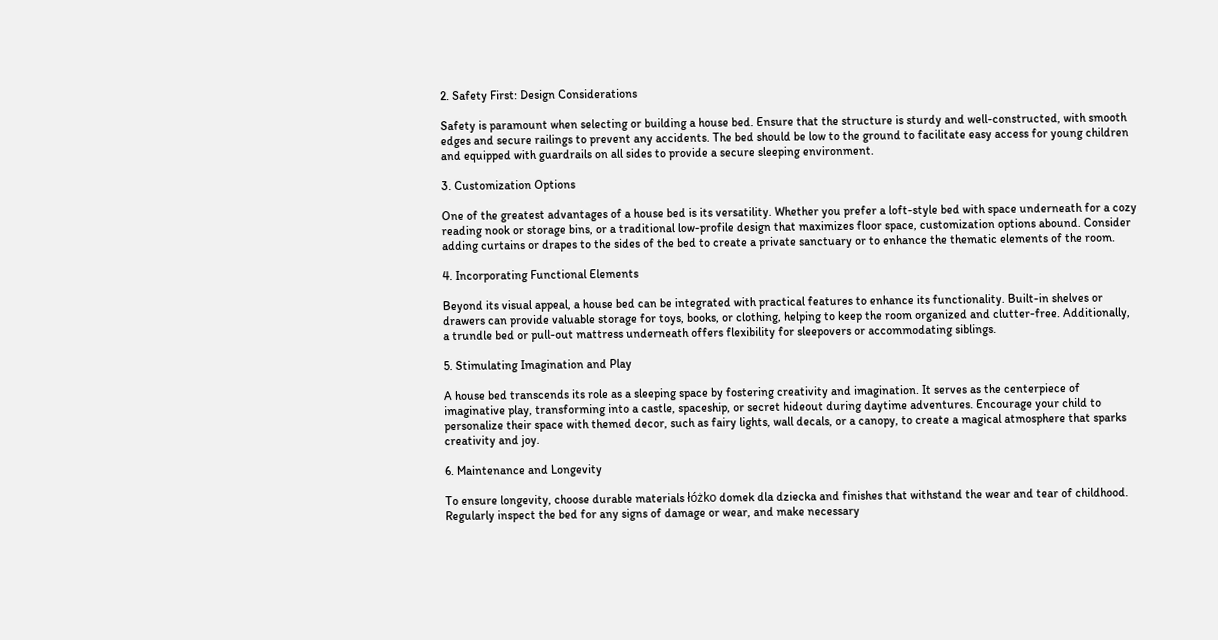2. Safety First: Design Considerations

Safety is paramount when selecting or building a house bed. Ensure that the structure is sturdy and well-constructed, with smooth edges and secure railings to prevent any accidents. The bed should be low to the ground to facilitate easy access for young children and equipped with guardrails on all sides to provide a secure sleeping environment.

3. Customization Options

One of the greatest advantages of a house bed is its versatility. Whether you prefer a loft-style bed with space underneath for a cozy reading nook or storage bins, or a traditional low-profile design that maximizes floor space, customization options abound. Consider adding curtains or drapes to the sides of the bed to create a private sanctuary or to enhance the thematic elements of the room.

4. Incorporating Functional Elements

Beyond its visual appeal, a house bed can be integrated with practical features to enhance its functionality. Built-in shelves or drawers can provide valuable storage for toys, books, or clothing, helping to keep the room organized and clutter-free. Additionally, a trundle bed or pull-out mattress underneath offers flexibility for sleepovers or accommodating siblings.

5. Stimulating Imagination and Play

A house bed transcends its role as a sleeping space by fostering creativity and imagination. It serves as the centerpiece of imaginative play, transforming into a castle, spaceship, or secret hideout during daytime adventures. Encourage your child to personalize their space with themed decor, such as fairy lights, wall decals, or a canopy, to create a magical atmosphere that sparks creativity and joy.

6. Maintenance and Longevity

To ensure longevity, choose durable materials łóżko domek dla dziecka and finishes that withstand the wear and tear of childhood. Regularly inspect the bed for any signs of damage or wear, and make necessary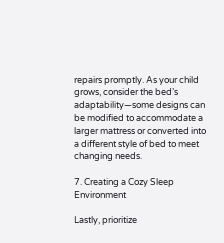repairs promptly. As your child grows, consider the bed’s adaptability—some designs can be modified to accommodate a larger mattress or converted into a different style of bed to meet changing needs.

7. Creating a Cozy Sleep Environment

Lastly, prioritize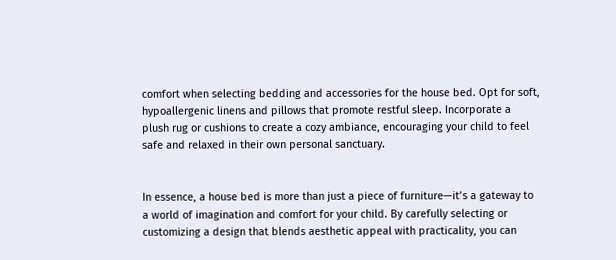comfort when selecting bedding and accessories for the house bed. Opt for soft, hypoallergenic linens and pillows that promote restful sleep. Incorporate a plush rug or cushions to create a cozy ambiance, encouraging your child to feel safe and relaxed in their own personal sanctuary.


In essence, a house bed is more than just a piece of furniture—it’s a gateway to a world of imagination and comfort for your child. By carefully selecting or customizing a design that blends aesthetic appeal with practicality, you can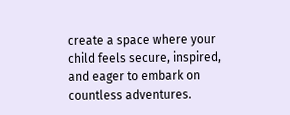create a space where your child feels secure, inspired, and eager to embark on countless adventures.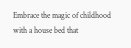Embrace the magic of childhood with a house bed that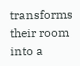transforms their room into a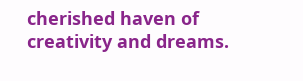cherished haven of creativity and dreams.